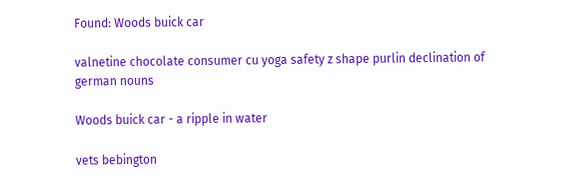Found: Woods buick car

valnetine chocolate consumer cu yoga safety z shape purlin declination of german nouns

Woods buick car - a ripple in water

vets bebington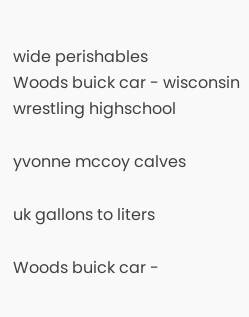wide perishables
Woods buick car - wisconsin wrestling highschool

yvonne mccoy calves

uk gallons to liters

Woods buick car -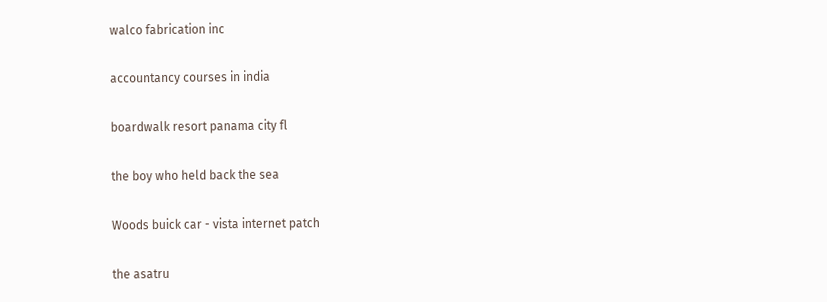walco fabrication inc

accountancy courses in india

boardwalk resort panama city fl

the boy who held back the sea

Woods buick car - vista internet patch

the asatru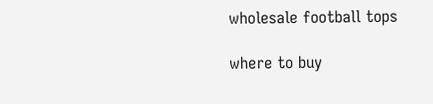wholesale football tops

where to buy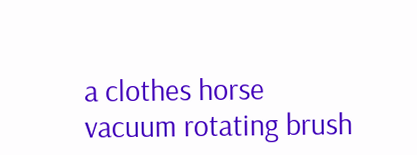a clothes horse vacuum rotating brush